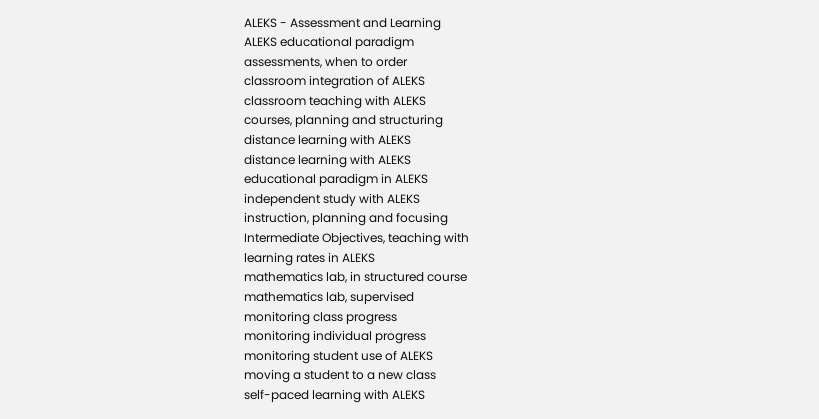ALEKS - Assessment and Learning
ALEKS educational paradigm
assessments, when to order
classroom integration of ALEKS
classroom teaching with ALEKS
courses, planning and structuring
distance learning with ALEKS
distance learning with ALEKS
educational paradigm in ALEKS
independent study with ALEKS
instruction, planning and focusing
Intermediate Objectives, teaching with
learning rates in ALEKS
mathematics lab, in structured course
mathematics lab, supervised
monitoring class progress
monitoring individual progress
monitoring student use of ALEKS
moving a student to a new class
self-paced learning with ALEKS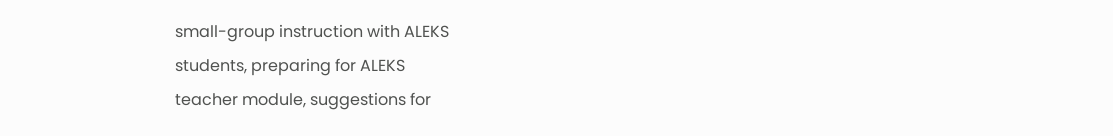small-group instruction with ALEKS
students, preparing for ALEKS
teacher module, suggestions for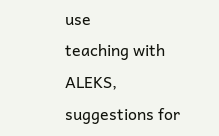use
teaching with ALEKS, suggestions for